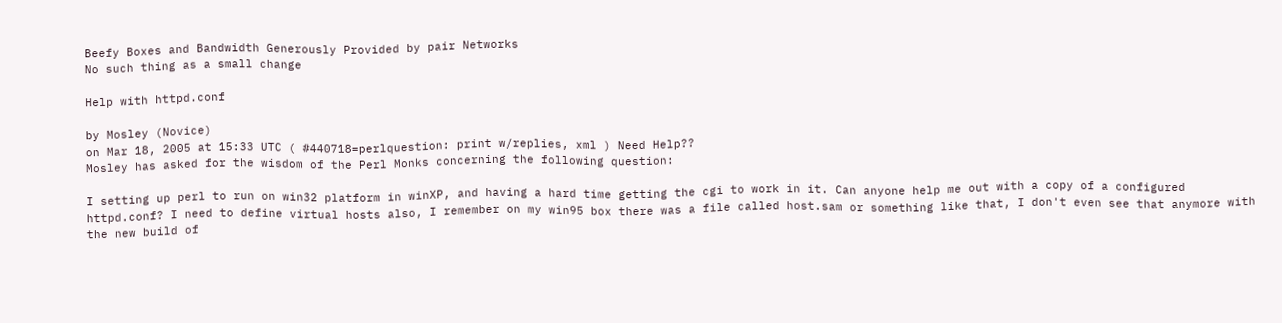Beefy Boxes and Bandwidth Generously Provided by pair Networks
No such thing as a small change

Help with httpd.conf

by Mosley (Novice)
on Mar 18, 2005 at 15:33 UTC ( #440718=perlquestion: print w/replies, xml ) Need Help??
Mosley has asked for the wisdom of the Perl Monks concerning the following question:

I setting up perl to run on win32 platform in winXP, and having a hard time getting the cgi to work in it. Can anyone help me out with a copy of a configured httpd.conf? I need to define virtual hosts also, I remember on my win95 box there was a file called host.sam or something like that, I don't even see that anymore with the new build of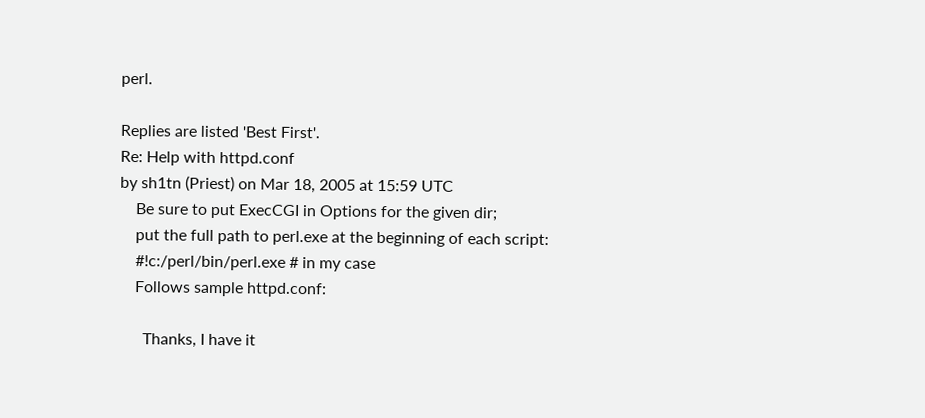perl.

Replies are listed 'Best First'.
Re: Help with httpd.conf
by sh1tn (Priest) on Mar 18, 2005 at 15:59 UTC
    Be sure to put ExecCGI in Options for the given dir;
    put the full path to perl.exe at the beginning of each script:
    #!c:/perl/bin/perl.exe # in my case
    Follows sample httpd.conf:

      Thanks, I have it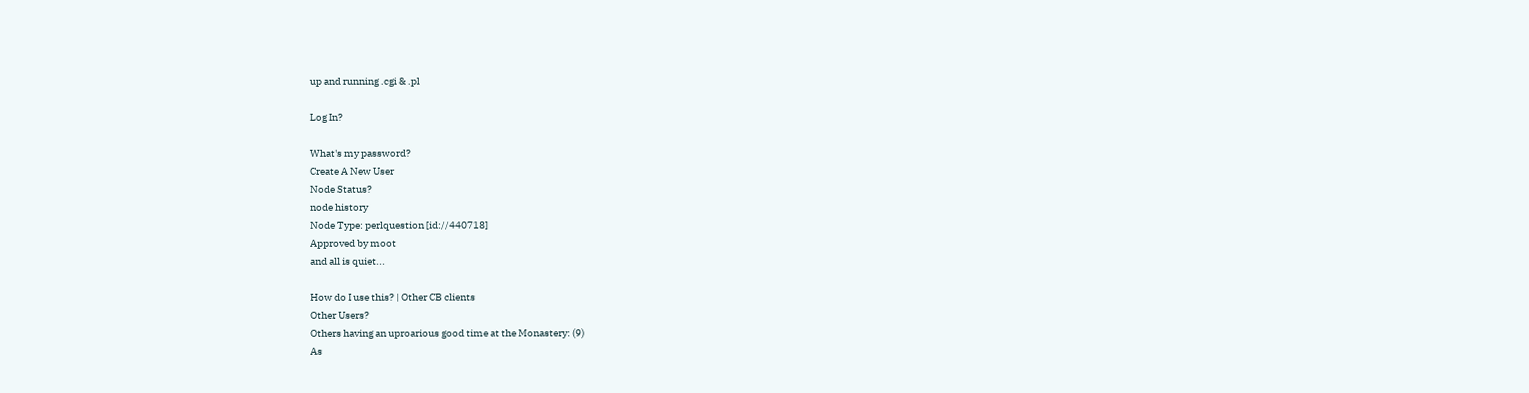up and running .cgi & .pl

Log In?

What's my password?
Create A New User
Node Status?
node history
Node Type: perlquestion [id://440718]
Approved by moot
and all is quiet...

How do I use this? | Other CB clients
Other Users?
Others having an uproarious good time at the Monastery: (9)
As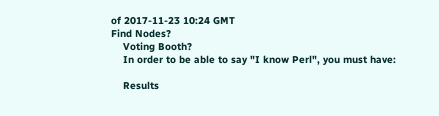of 2017-11-23 10:24 GMT
Find Nodes?
    Voting Booth?
    In order to be able to say "I know Perl", you must have:

    Results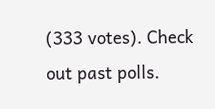(333 votes). Check out past polls.